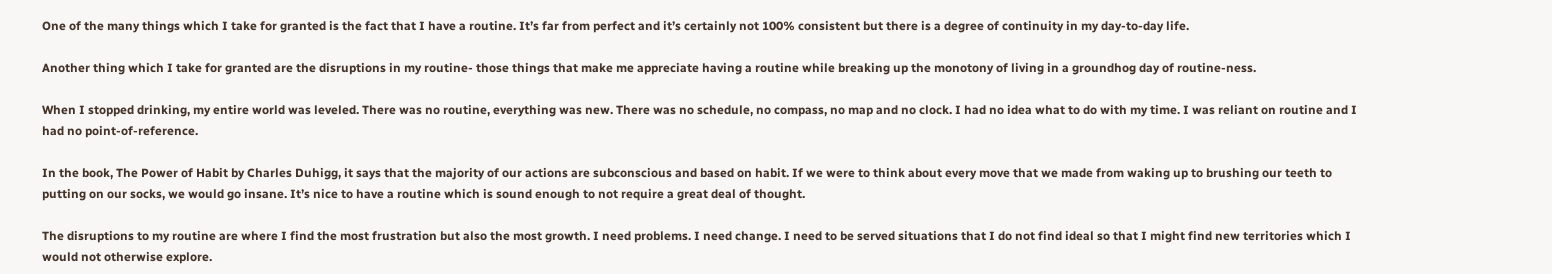One of the many things which I take for granted is the fact that I have a routine. It’s far from perfect and it’s certainly not 100% consistent but there is a degree of continuity in my day-to-day life.

Another thing which I take for granted are the disruptions in my routine- those things that make me appreciate having a routine while breaking up the monotony of living in a groundhog day of routine-ness.

When I stopped drinking, my entire world was leveled. There was no routine, everything was new. There was no schedule, no compass, no map and no clock. I had no idea what to do with my time. I was reliant on routine and I had no point-of-reference.

In the book, The Power of Habit by Charles Duhigg, it says that the majority of our actions are subconscious and based on habit. If we were to think about every move that we made from waking up to brushing our teeth to putting on our socks, we would go insane. It’s nice to have a routine which is sound enough to not require a great deal of thought.

The disruptions to my routine are where I find the most frustration but also the most growth. I need problems. I need change. I need to be served situations that I do not find ideal so that I might find new territories which I would not otherwise explore.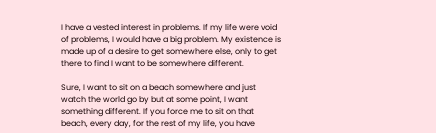I have a vested interest in problems. If my life were void of problems, I would have a big problem. My existence is made up of a desire to get somewhere else, only to get there to find I want to be somewhere different.

Sure, I want to sit on a beach somewhere and just watch the world go by but at some point, I want something different. If you force me to sit on that beach, every day, for the rest of my life, you have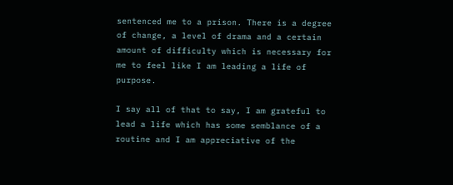sentenced me to a prison. There is a degree of change, a level of drama and a certain amount of difficulty which is necessary for me to feel like I am leading a life of purpose.

I say all of that to say, I am grateful to lead a life which has some semblance of a routine and I am appreciative of the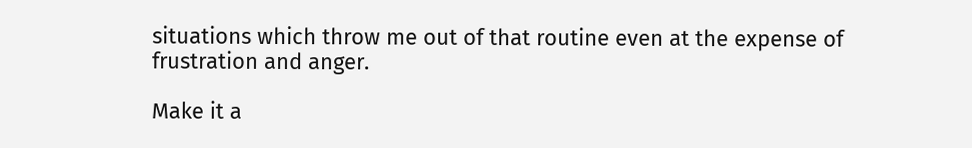situations which throw me out of that routine even at the expense of frustration and anger.

Make it a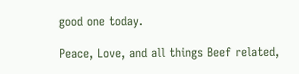good one today.

Peace, Love, and all things Beef related,